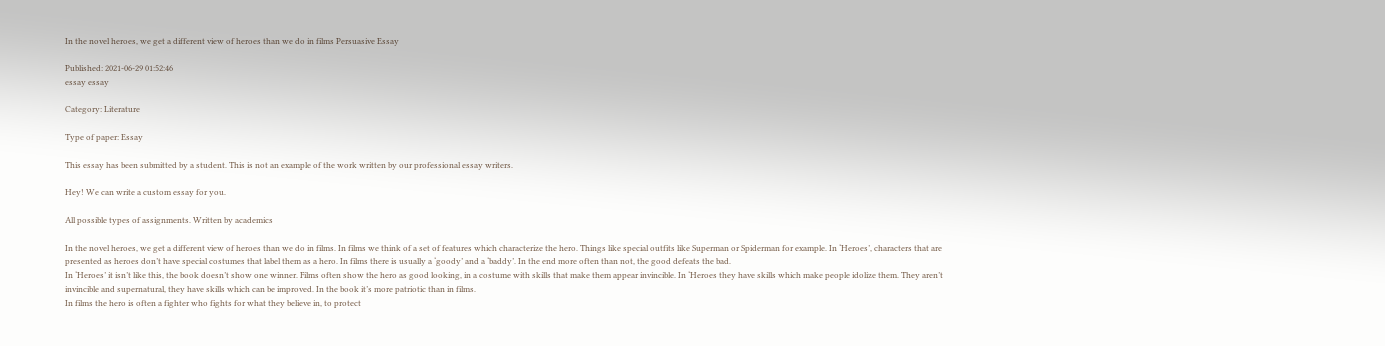In the novel heroes, we get a different view of heroes than we do in films Persuasive Essay

Published: 2021-06-29 01:52:46
essay essay

Category: Literature

Type of paper: Essay

This essay has been submitted by a student. This is not an example of the work written by our professional essay writers.

Hey! We can write a custom essay for you.

All possible types of assignments. Written by academics

In the novel heroes, we get a different view of heroes than we do in films. In films we think of a set of features which characterize the hero. Things like special outfits like Superman or Spiderman for example. In ‘Heroes’, characters that are presented as heroes don’t have special costumes that label them as a hero. In films there is usually a ‘goody’ and a ‘baddy’. In the end more often than not, the good defeats the bad.
In ‘Heroes’ it isn’t like this, the book doesn’t show one winner. Films often show the hero as good looking, in a costume with skills that make them appear invincible. In ‘Heroes they have skills which make people idolize them. They aren’t invincible and supernatural, they have skills which can be improved. In the book it’s more patriotic than in films.
In films the hero is often a fighter who fights for what they believe in, to protect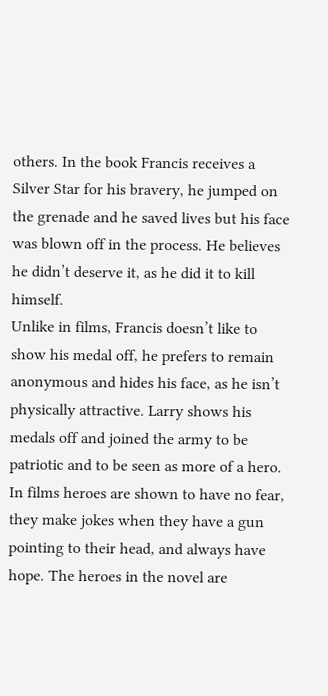others. In the book Francis receives a Silver Star for his bravery, he jumped on the grenade and he saved lives but his face was blown off in the process. He believes he didn’t deserve it, as he did it to kill himself.
Unlike in films, Francis doesn’t like to show his medal off, he prefers to remain anonymous and hides his face, as he isn’t physically attractive. Larry shows his medals off and joined the army to be patriotic and to be seen as more of a hero.
In films heroes are shown to have no fear, they make jokes when they have a gun pointing to their head, and always have hope. The heroes in the novel are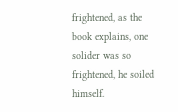frightened, as the book explains, one solider was so frightened, he soiled himself.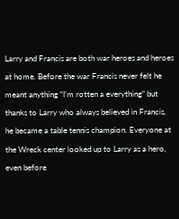Larry and Francis are both war heroes and heroes at home. Before the war Francis never felt he meant anything “I’m rotten a everything” but thanks to Larry who always believed in Francis, he became a table tennis champion. Everyone at the Wreck center looked up to Larry as a hero, even before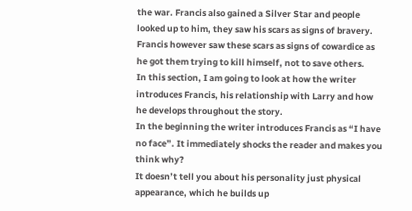the war. Francis also gained a Silver Star and people looked up to him, they saw his scars as signs of bravery. Francis however saw these scars as signs of cowardice as he got them trying to kill himself, not to save others.
In this section, I am going to look at how the writer introduces Francis, his relationship with Larry and how he develops throughout the story.
In the beginning the writer introduces Francis as “I have no face”. It immediately shocks the reader and makes you think why?
It doesn’t tell you about his personality just physical appearance, which he builds up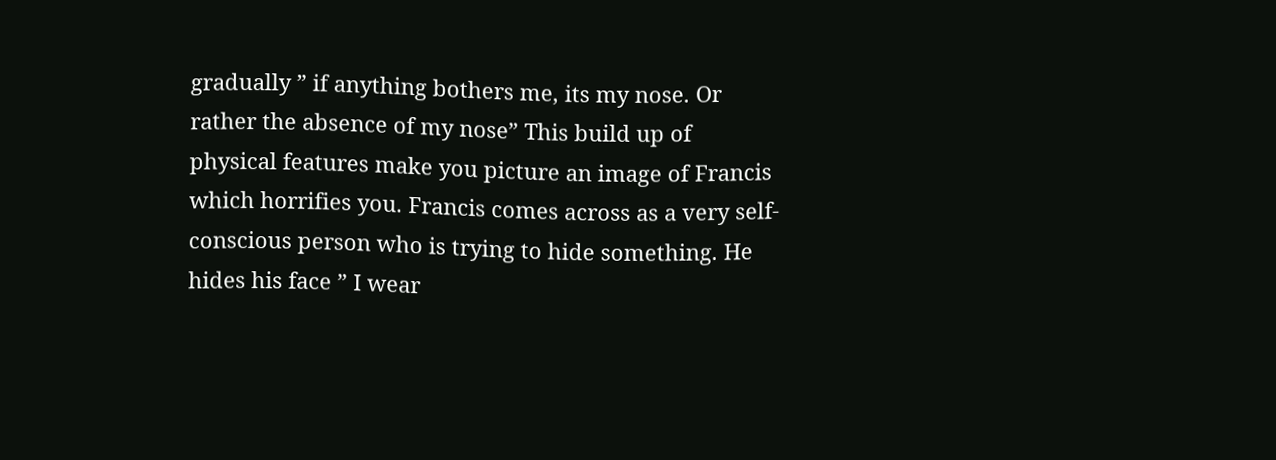gradually ” if anything bothers me, its my nose. Or rather the absence of my nose” This build up of physical features make you picture an image of Francis which horrifies you. Francis comes across as a very self-conscious person who is trying to hide something. He hides his face ” I wear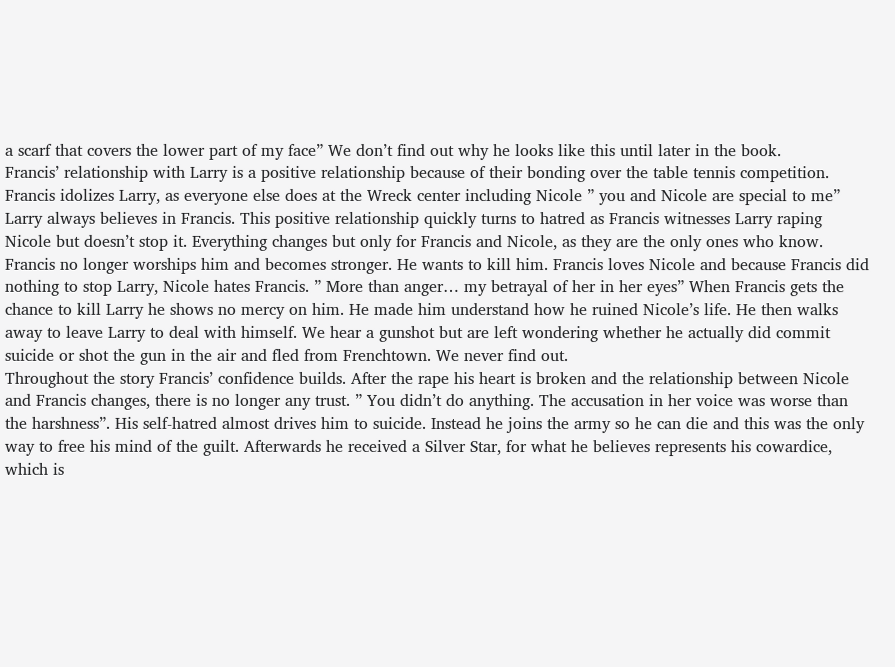a scarf that covers the lower part of my face” We don’t find out why he looks like this until later in the book.
Francis’ relationship with Larry is a positive relationship because of their bonding over the table tennis competition. Francis idolizes Larry, as everyone else does at the Wreck center including Nicole ” you and Nicole are special to me” Larry always believes in Francis. This positive relationship quickly turns to hatred as Francis witnesses Larry raping Nicole but doesn’t stop it. Everything changes but only for Francis and Nicole, as they are the only ones who know. Francis no longer worships him and becomes stronger. He wants to kill him. Francis loves Nicole and because Francis did nothing to stop Larry, Nicole hates Francis. ” More than anger… my betrayal of her in her eyes” When Francis gets the chance to kill Larry he shows no mercy on him. He made him understand how he ruined Nicole’s life. He then walks away to leave Larry to deal with himself. We hear a gunshot but are left wondering whether he actually did commit suicide or shot the gun in the air and fled from Frenchtown. We never find out.
Throughout the story Francis’ confidence builds. After the rape his heart is broken and the relationship between Nicole and Francis changes, there is no longer any trust. ” You didn’t do anything. The accusation in her voice was worse than the harshness”. His self-hatred almost drives him to suicide. Instead he joins the army so he can die and this was the only way to free his mind of the guilt. Afterwards he received a Silver Star, for what he believes represents his cowardice, which is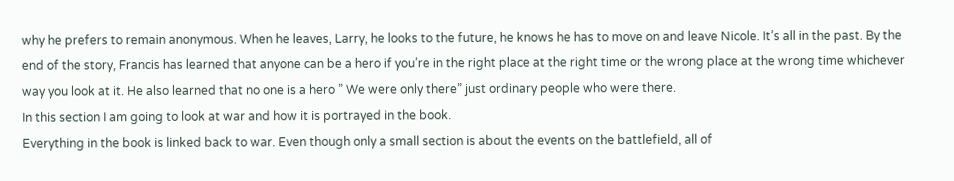why he prefers to remain anonymous. When he leaves, Larry, he looks to the future, he knows he has to move on and leave Nicole. It’s all in the past. By the end of the story, Francis has learned that anyone can be a hero if you’re in the right place at the right time or the wrong place at the wrong time whichever way you look at it. He also learned that no one is a hero ” We were only there” just ordinary people who were there.
In this section I am going to look at war and how it is portrayed in the book.
Everything in the book is linked back to war. Even though only a small section is about the events on the battlefield, all of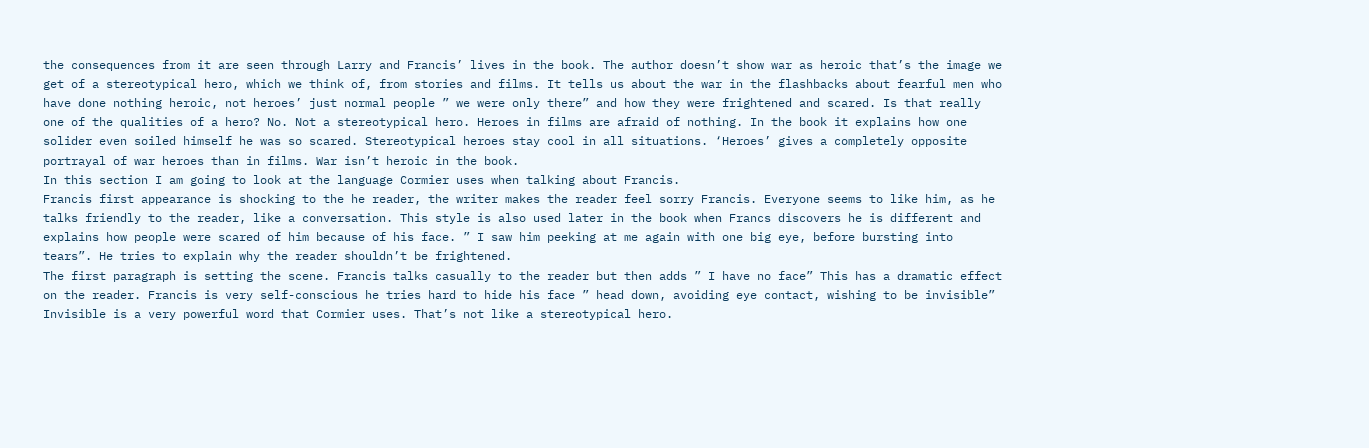the consequences from it are seen through Larry and Francis’ lives in the book. The author doesn’t show war as heroic that’s the image we get of a stereotypical hero, which we think of, from stories and films. It tells us about the war in the flashbacks about fearful men who have done nothing heroic, not heroes’ just normal people ” we were only there” and how they were frightened and scared. Is that really one of the qualities of a hero? No. Not a stereotypical hero. Heroes in films are afraid of nothing. In the book it explains how one solider even soiled himself he was so scared. Stereotypical heroes stay cool in all situations. ‘Heroes’ gives a completely opposite portrayal of war heroes than in films. War isn’t heroic in the book.
In this section I am going to look at the language Cormier uses when talking about Francis.
Francis first appearance is shocking to the he reader, the writer makes the reader feel sorry Francis. Everyone seems to like him, as he talks friendly to the reader, like a conversation. This style is also used later in the book when Francs discovers he is different and explains how people were scared of him because of his face. ” I saw him peeking at me again with one big eye, before bursting into tears”. He tries to explain why the reader shouldn’t be frightened.
The first paragraph is setting the scene. Francis talks casually to the reader but then adds ” I have no face” This has a dramatic effect on the reader. Francis is very self-conscious he tries hard to hide his face ” head down, avoiding eye contact, wishing to be invisible” Invisible is a very powerful word that Cormier uses. That’s not like a stereotypical hero.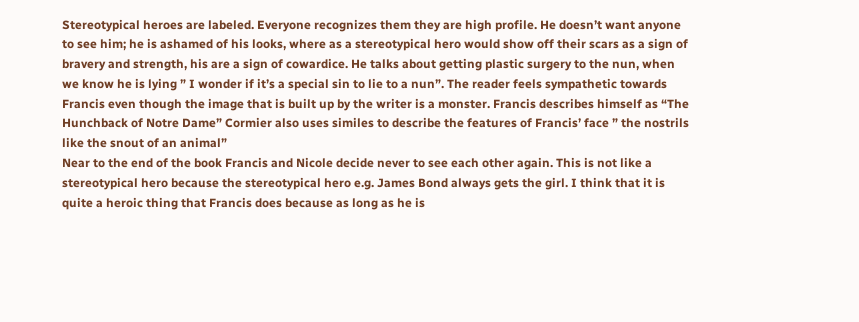Stereotypical heroes are labeled. Everyone recognizes them they are high profile. He doesn’t want anyone to see him; he is ashamed of his looks, where as a stereotypical hero would show off their scars as a sign of bravery and strength, his are a sign of cowardice. He talks about getting plastic surgery to the nun, when we know he is lying ” I wonder if it’s a special sin to lie to a nun”. The reader feels sympathetic towards Francis even though the image that is built up by the writer is a monster. Francis describes himself as “The Hunchback of Notre Dame” Cormier also uses similes to describe the features of Francis’ face ” the nostrils like the snout of an animal”
Near to the end of the book Francis and Nicole decide never to see each other again. This is not like a stereotypical hero because the stereotypical hero e.g. James Bond always gets the girl. I think that it is quite a heroic thing that Francis does because as long as he is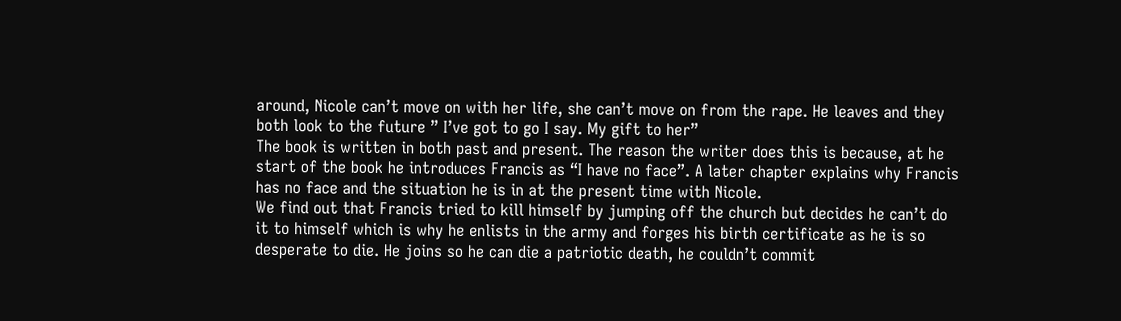around, Nicole can’t move on with her life, she can’t move on from the rape. He leaves and they both look to the future ” I’ve got to go I say. My gift to her”
The book is written in both past and present. The reason the writer does this is because, at he start of the book he introduces Francis as “I have no face”. A later chapter explains why Francis has no face and the situation he is in at the present time with Nicole.
We find out that Francis tried to kill himself by jumping off the church but decides he can’t do it to himself which is why he enlists in the army and forges his birth certificate as he is so desperate to die. He joins so he can die a patriotic death, he couldn’t commit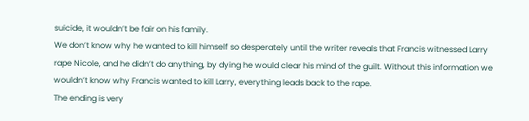suicide, it wouldn’t be fair on his family.
We don’t know why he wanted to kill himself so desperately until the writer reveals that Francis witnessed Larry rape Nicole, and he didn’t do anything, by dying he would clear his mind of the guilt. Without this information we wouldn’t know why Francis wanted to kill Larry, everything leads back to the rape.
The ending is very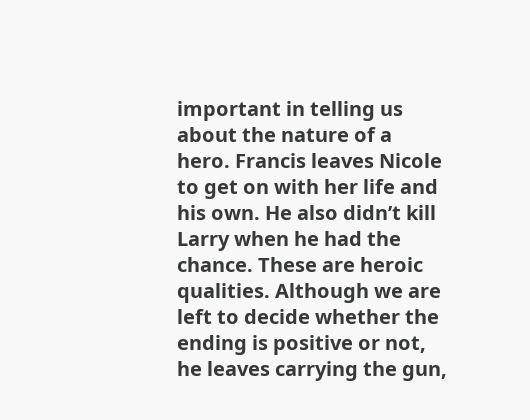important in telling us about the nature of a hero. Francis leaves Nicole to get on with her life and his own. He also didn’t kill Larry when he had the chance. These are heroic qualities. Although we are left to decide whether the ending is positive or not, he leaves carrying the gun,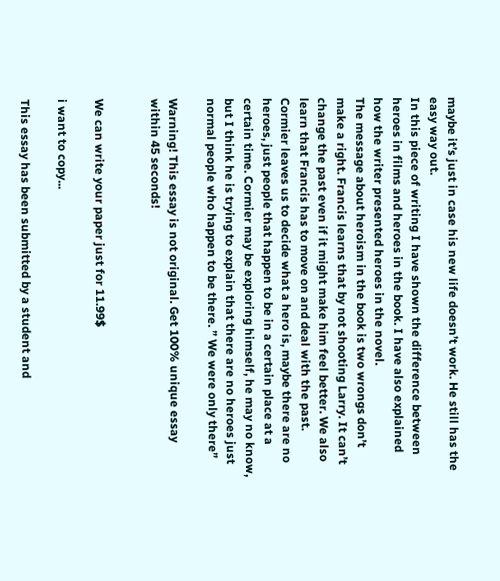maybe it’s just in case his new life doesn’t work. He still has the easy way out.
In this piece of writing I have shown the difference between heroes in films and heroes in the book. I have also explained how the writer presented heroes in the novel.
The message about heroism in the book is two wrongs don’t make a right. Francis learns that by not shooting Larry. It can’t change the past even if it might make him feel better. We also learn that Francis has to move on and deal with the past.
Cormier leaves us to decide what a hero is, maybe there are no heroes, just people that happen to be in a certain place at a certain time. Cormier may be exploring himself, he may no know, but I think he is trying to explain that there are no heroes just normal people who happen to be there. ” We were only there”

Warning! This essay is not original. Get 100% unique essay within 45 seconds!


We can write your paper just for 11.99$

i want to copy...

This essay has been submitted by a student and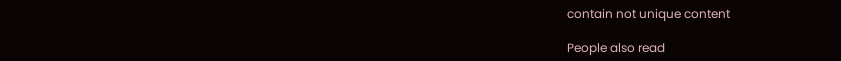contain not unique content

People also read